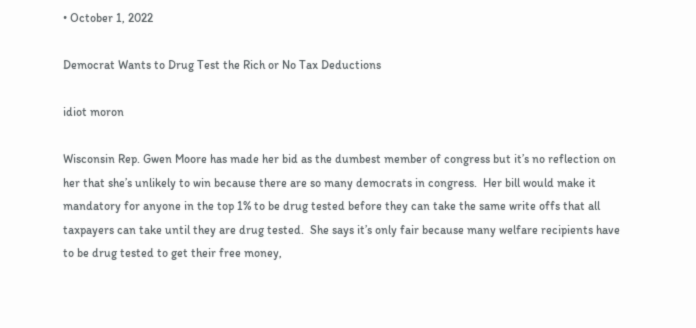• October 1, 2022

Democrat Wants to Drug Test the Rich or No Tax Deductions

idiot moron

Wisconsin Rep. Gwen Moore has made her bid as the dumbest member of congress but it’s no reflection on her that she’s unlikely to win because there are so many democrats in congress.  Her bill would make it mandatory for anyone in the top 1% to be drug tested before they can take the same write offs that all taxpayers can take until they are drug tested.  She says it’s only fair because many welfare recipients have to be drug tested to get their free money,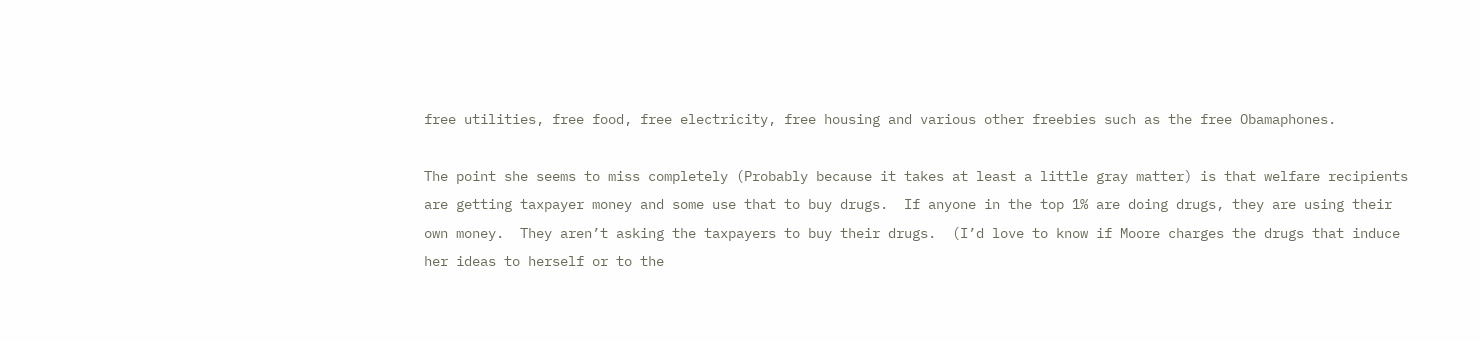free utilities, free food, free electricity, free housing and various other freebies such as the free Obamaphones.

The point she seems to miss completely (Probably because it takes at least a little gray matter) is that welfare recipients are getting taxpayer money and some use that to buy drugs.  If anyone in the top 1% are doing drugs, they are using their own money.  They aren’t asking the taxpayers to buy their drugs.  (I’d love to know if Moore charges the drugs that induce her ideas to herself or to the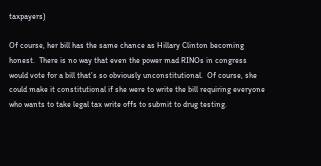taxpayers)

Of course, her bill has the same chance as Hillary Clinton becoming honest.  There is no way that even the power mad RINOs in congress would vote for a bill that’s so obviously unconstitutional.  Of course, she could make it constitutional if she were to write the bill requiring everyone who wants to take legal tax write offs to submit to drug testing.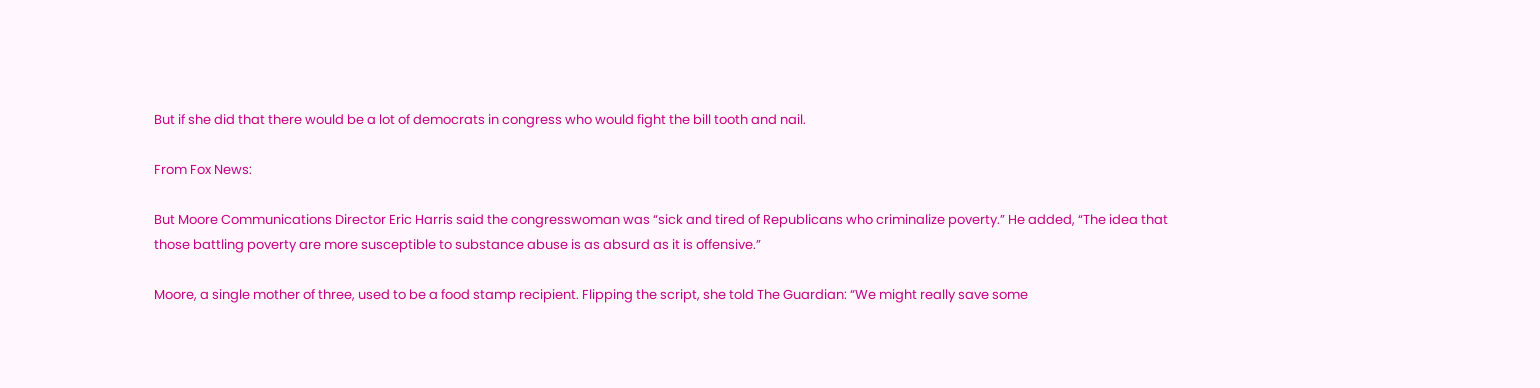But if she did that there would be a lot of democrats in congress who would fight the bill tooth and nail.

From Fox News:

But Moore Communications Director Eric Harris said the congresswoman was “sick and tired of Republicans who criminalize poverty.” He added, “The idea that those battling poverty are more susceptible to substance abuse is as absurd as it is offensive.”

Moore, a single mother of three, used to be a food stamp recipient. Flipping the script, she told The Guardian: “We might really save some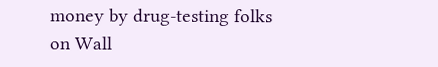money by drug-testing folks on Wall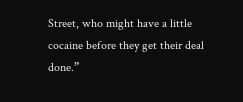Street, who might have a little cocaine before they get their deal done.”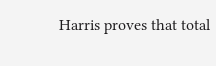Harris proves that total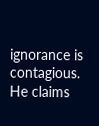ignorance is contagious.  He claims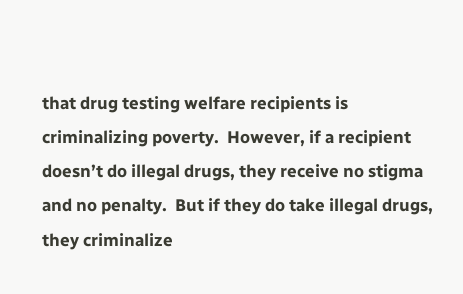that drug testing welfare recipients is criminalizing poverty.  However, if a recipient doesn’t do illegal drugs, they receive no stigma and no penalty.  But if they do take illegal drugs, they criminalize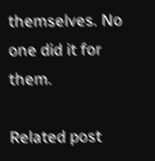themselves. No one did it for them.

Related post